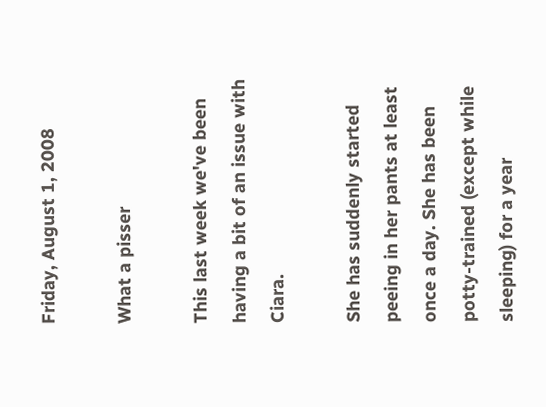Friday, August 1, 2008

What a pisser

This last week we've been having a bit of an issue with Ciara.

She has suddenly started peeing in her pants at least once a day. She has been potty-trained (except while sleeping) for a year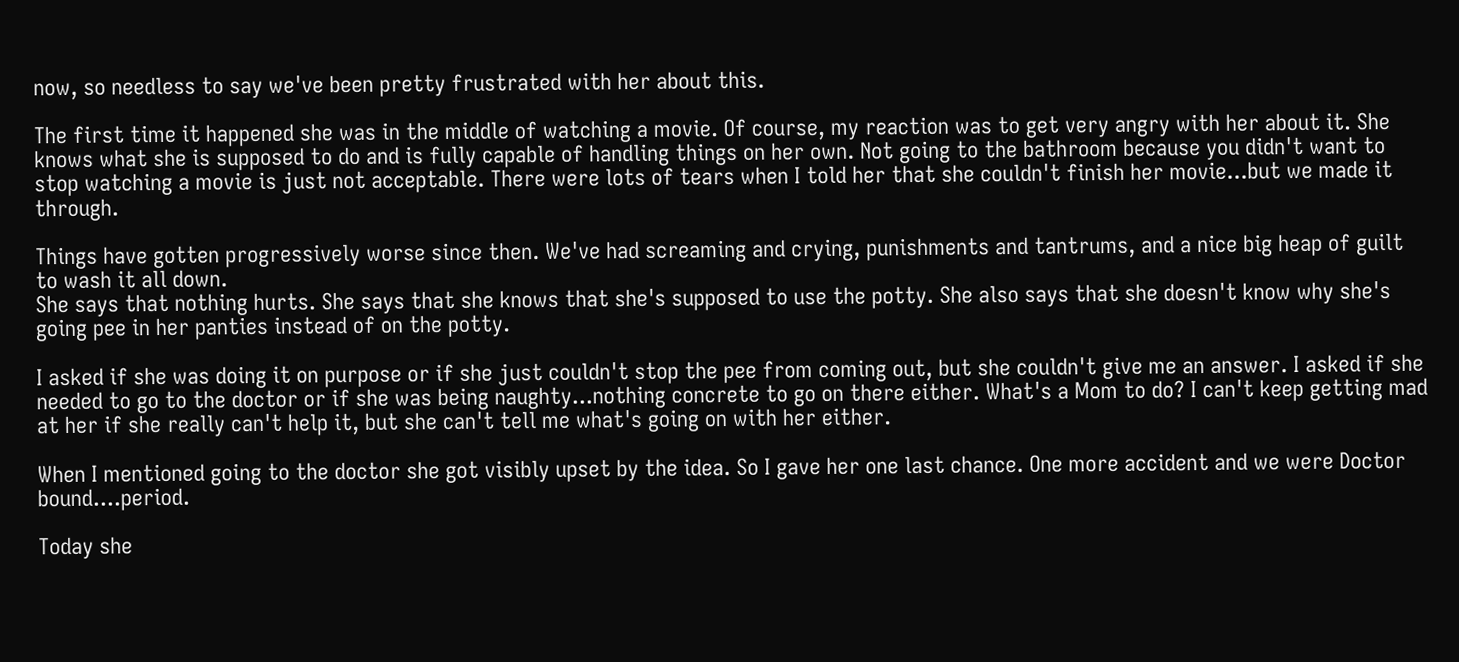now, so needless to say we've been pretty frustrated with her about this.

The first time it happened she was in the middle of watching a movie. Of course, my reaction was to get very angry with her about it. She knows what she is supposed to do and is fully capable of handling things on her own. Not going to the bathroom because you didn't want to stop watching a movie is just not acceptable. There were lots of tears when I told her that she couldn't finish her movie...but we made it through.

Things have gotten progressively worse since then. We've had screaming and crying, punishments and tantrums, and a nice big heap of guilt to wash it all down.
She says that nothing hurts. She says that she knows that she's supposed to use the potty. She also says that she doesn't know why she's going pee in her panties instead of on the potty.

I asked if she was doing it on purpose or if she just couldn't stop the pee from coming out, but she couldn't give me an answer. I asked if she needed to go to the doctor or if she was being naughty...nothing concrete to go on there either. What's a Mom to do? I can't keep getting mad at her if she really can't help it, but she can't tell me what's going on with her either.

When I mentioned going to the doctor she got visibly upset by the idea. So I gave her one last chance. One more accident and we were Doctor bound....period.

Today she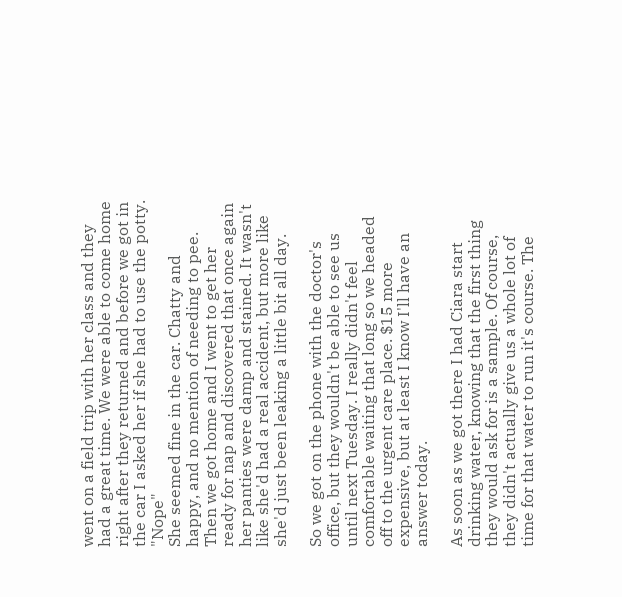went on a field trip with her class and they had a great time. We were able to come home right after they returned and before we got in the car I asked her if she had to use the potty. "Nope"
She seemed fine in the car. Chatty and happy, and no mention of needing to pee. Then we got home and I went to get her ready for nap and discovered that once again her panties were damp and stained. It wasn't like she'd had a real accident, but more like she'd just been leaking a little bit all day.

So we got on the phone with the doctor's office, but they wouldn't be able to see us until next Tuesday. I really didn't feel comfortable waiting that long so we headed off to the urgent care place. $15 more expensive, but at least I know I'll have an answer today.

As soon as we got there I had Ciara start drinking water, knowing that the first thing they would ask for is a sample. Of course, they didn't actually give us a whole lot of time for that water to run it's course. The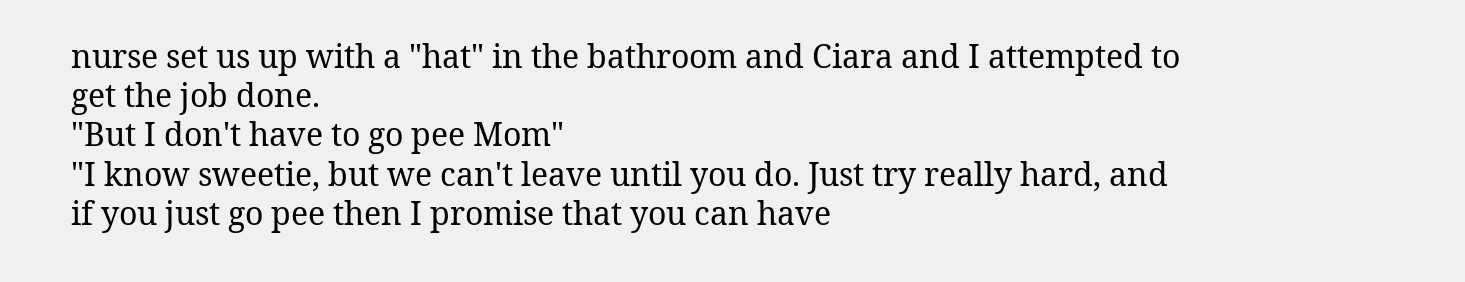nurse set us up with a "hat" in the bathroom and Ciara and I attempted to get the job done.
"But I don't have to go pee Mom"
"I know sweetie, but we can't leave until you do. Just try really hard, and if you just go pee then I promise that you can have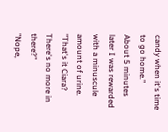candy when it's time to go home."
About 5 minutes later I was rewarded with a minuscule amount of urine.
"That's it Ciara? There's no more in there?"
"Nope,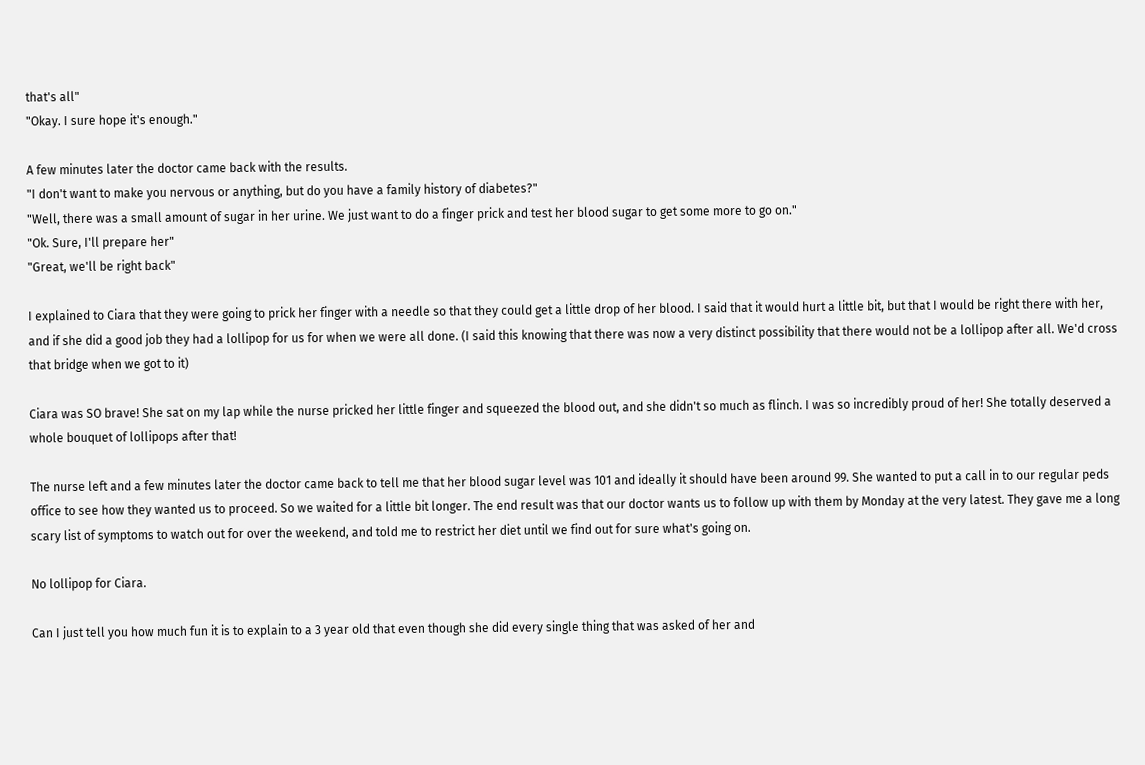that's all"
"Okay. I sure hope it's enough."

A few minutes later the doctor came back with the results.
"I don't want to make you nervous or anything, but do you have a family history of diabetes?"
"Well, there was a small amount of sugar in her urine. We just want to do a finger prick and test her blood sugar to get some more to go on."
"Ok. Sure, I'll prepare her"
"Great, we'll be right back"

I explained to Ciara that they were going to prick her finger with a needle so that they could get a little drop of her blood. I said that it would hurt a little bit, but that I would be right there with her, and if she did a good job they had a lollipop for us for when we were all done. (I said this knowing that there was now a very distinct possibility that there would not be a lollipop after all. We'd cross that bridge when we got to it)

Ciara was SO brave! She sat on my lap while the nurse pricked her little finger and squeezed the blood out, and she didn't so much as flinch. I was so incredibly proud of her! She totally deserved a whole bouquet of lollipops after that!

The nurse left and a few minutes later the doctor came back to tell me that her blood sugar level was 101 and ideally it should have been around 99. She wanted to put a call in to our regular peds office to see how they wanted us to proceed. So we waited for a little bit longer. The end result was that our doctor wants us to follow up with them by Monday at the very latest. They gave me a long scary list of symptoms to watch out for over the weekend, and told me to restrict her diet until we find out for sure what's going on.

No lollipop for Ciara.

Can I just tell you how much fun it is to explain to a 3 year old that even though she did every single thing that was asked of her and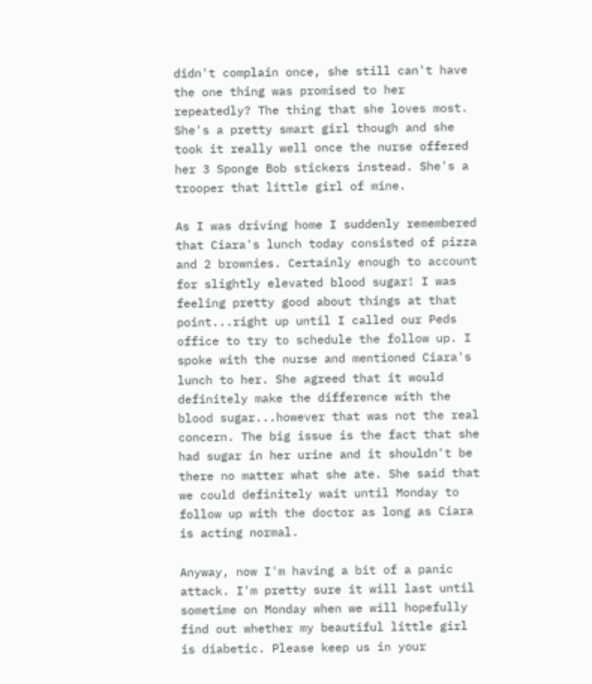didn't complain once, she still can't have the one thing was promised to her repeatedly? The thing that she loves most. She's a pretty smart girl though and she took it really well once the nurse offered her 3 Sponge Bob stickers instead. She's a trooper that little girl of mine.

As I was driving home I suddenly remembered that Ciara's lunch today consisted of pizza and 2 brownies. Certainly enough to account for slightly elevated blood sugar! I was feeling pretty good about things at that point...right up until I called our Peds office to try to schedule the follow up. I spoke with the nurse and mentioned Ciara's lunch to her. She agreed that it would definitely make the difference with the blood sugar...however that was not the real concern. The big issue is the fact that she had sugar in her urine and it shouldn't be there no matter what she ate. She said that we could definitely wait until Monday to follow up with the doctor as long as Ciara is acting normal.

Anyway, now I'm having a bit of a panic attack. I'm pretty sure it will last until sometime on Monday when we will hopefully find out whether my beautiful little girl is diabetic. Please keep us in your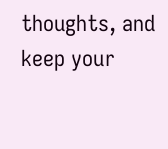thoughts, and keep your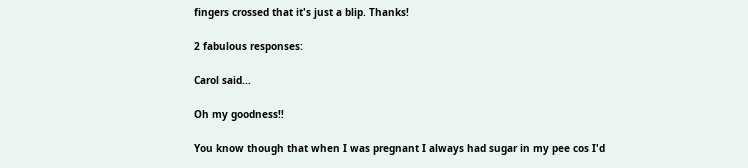fingers crossed that it's just a blip. Thanks!

2 fabulous responses:

Carol said...

Oh my goodness!!

You know though that when I was pregnant I always had sugar in my pee cos I'd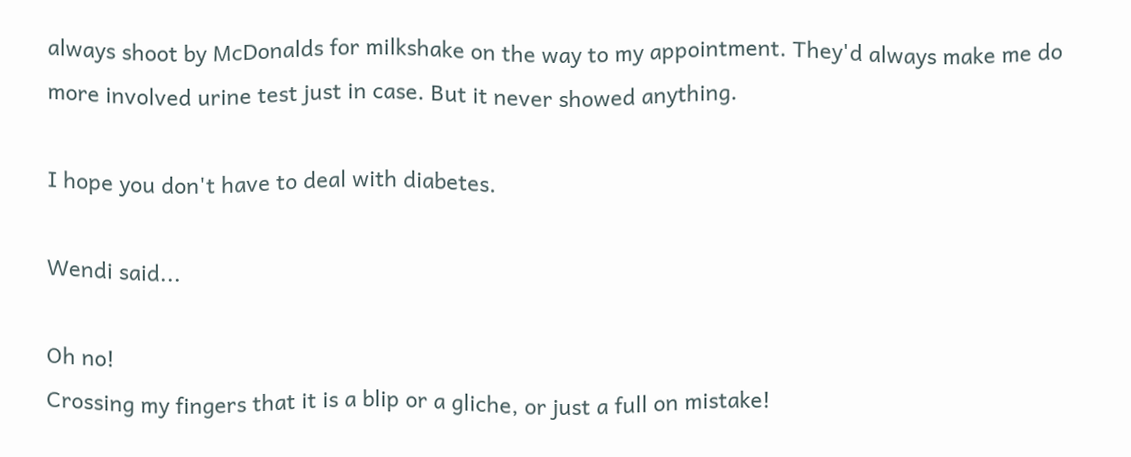always shoot by McDonalds for milkshake on the way to my appointment. They'd always make me do more involved urine test just in case. But it never showed anything.

I hope you don't have to deal with diabetes.

Wendi said...

Oh no!
Crossing my fingers that it is a blip or a gliche, or just a full on mistake!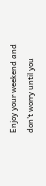Enjoy your weekend and don't worry until you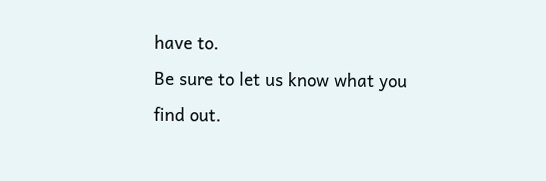have to.
Be sure to let us know what you find out.